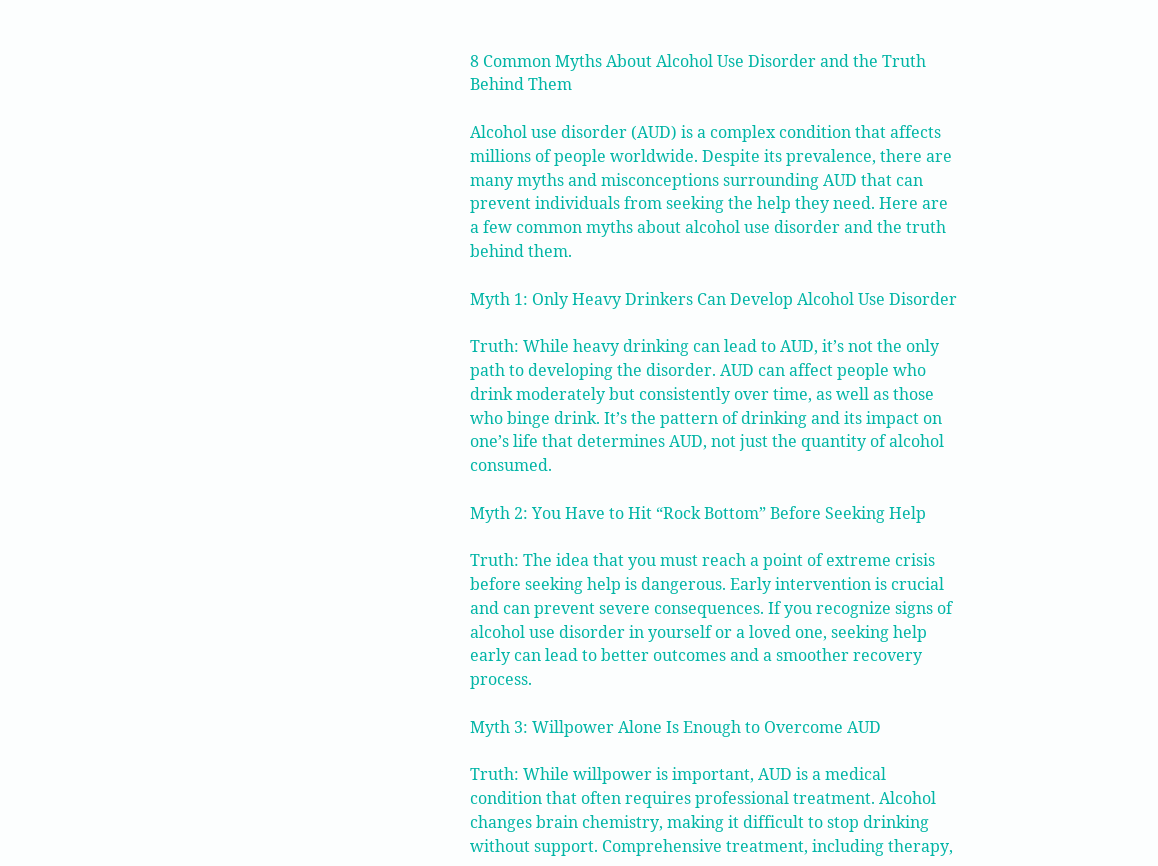8 Common Myths About Alcohol Use Disorder and the Truth Behind Them

Alcohol use disorder (AUD) is a complex condition that affects millions of people worldwide. Despite its prevalence, there are many myths and misconceptions surrounding AUD that can prevent individuals from seeking the help they need. Here are a few common myths about alcohol use disorder and the truth behind them.

Myth 1: Only Heavy Drinkers Can Develop Alcohol Use Disorder

Truth: While heavy drinking can lead to AUD, it’s not the only path to developing the disorder. AUD can affect people who drink moderately but consistently over time, as well as those who binge drink. It’s the pattern of drinking and its impact on one’s life that determines AUD, not just the quantity of alcohol consumed.

Myth 2: You Have to Hit “Rock Bottom” Before Seeking Help

Truth: The idea that you must reach a point of extreme crisis before seeking help is dangerous. Early intervention is crucial and can prevent severe consequences. If you recognize signs of alcohol use disorder in yourself or a loved one, seeking help early can lead to better outcomes and a smoother recovery process.

Myth 3: Willpower Alone Is Enough to Overcome AUD

Truth: While willpower is important, AUD is a medical condition that often requires professional treatment. Alcohol changes brain chemistry, making it difficult to stop drinking without support. Comprehensive treatment, including therapy,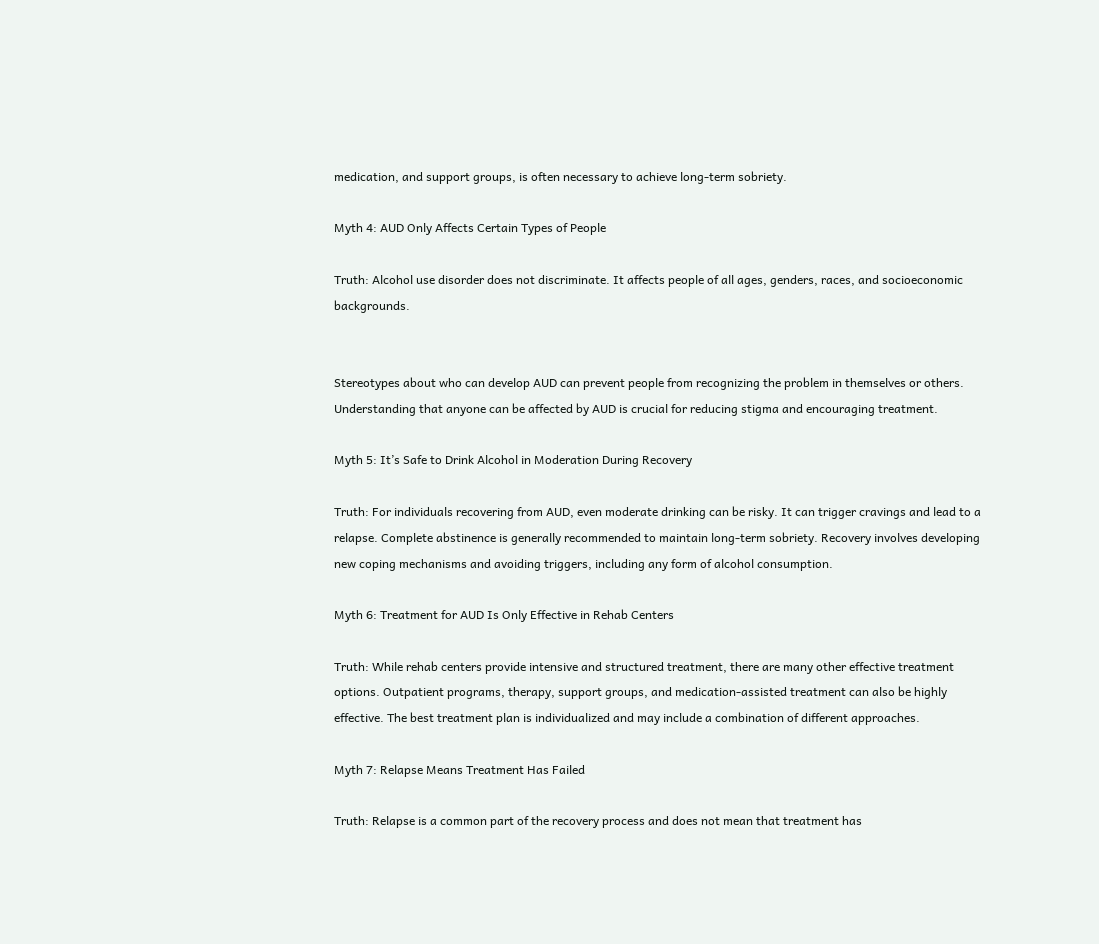medication, and support groups, is often necessary to achieve long-term sobriety.

Myth 4: AUD Only Affects Certain Types of People

Truth: Alcohol use disorder does not discriminate. It affects people of all ages, genders, races, and socioeconomic backgrounds.


Stereotypes about who can develop AUD can prevent people from recognizing the problem in themselves or others. Understanding that anyone can be affected by AUD is crucial for reducing stigma and encouraging treatment.

Myth 5: It’s Safe to Drink Alcohol in Moderation During Recovery

Truth: For individuals recovering from AUD, even moderate drinking can be risky. It can trigger cravings and lead to a relapse. Complete abstinence is generally recommended to maintain long-term sobriety. Recovery involves developing new coping mechanisms and avoiding triggers, including any form of alcohol consumption.

Myth 6: Treatment for AUD Is Only Effective in Rehab Centers

Truth: While rehab centers provide intensive and structured treatment, there are many other effective treatment options. Outpatient programs, therapy, support groups, and medication-assisted treatment can also be highly effective. The best treatment plan is individualized and may include a combination of different approaches.

Myth 7: Relapse Means Treatment Has Failed

Truth: Relapse is a common part of the recovery process and does not mean that treatment has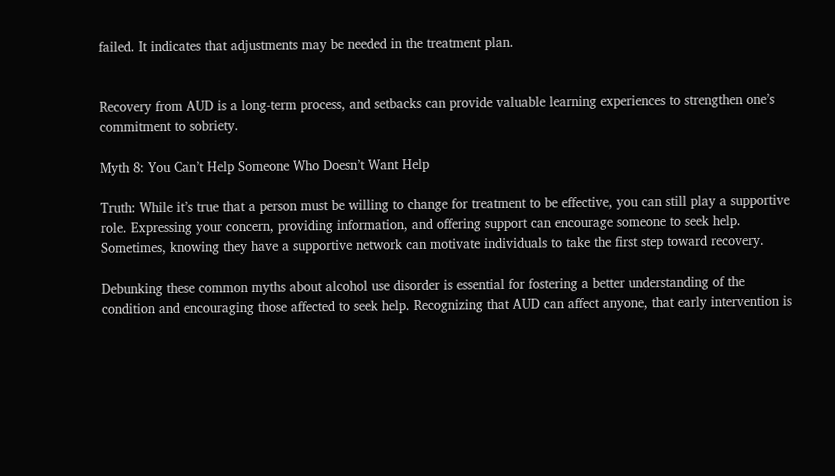failed. It indicates that adjustments may be needed in the treatment plan.


Recovery from AUD is a long-term process, and setbacks can provide valuable learning experiences to strengthen one’s commitment to sobriety.

Myth 8: You Can’t Help Someone Who Doesn’t Want Help

Truth: While it’s true that a person must be willing to change for treatment to be effective, you can still play a supportive role. Expressing your concern, providing information, and offering support can encourage someone to seek help. Sometimes, knowing they have a supportive network can motivate individuals to take the first step toward recovery.

Debunking these common myths about alcohol use disorder is essential for fostering a better understanding of the condition and encouraging those affected to seek help. Recognizing that AUD can affect anyone, that early intervention is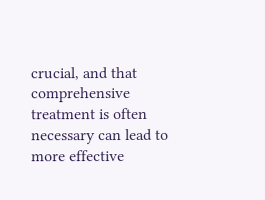crucial, and that comprehensive treatment is often necessary can lead to more effective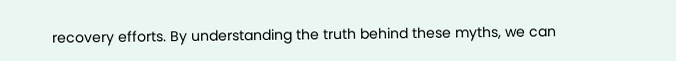recovery efforts. By understanding the truth behind these myths, we can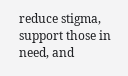reduce stigma, support those in need, and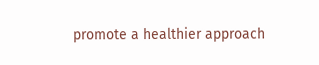promote a healthier approach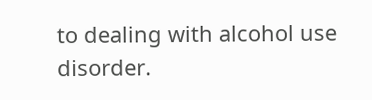to dealing with alcohol use disorder.